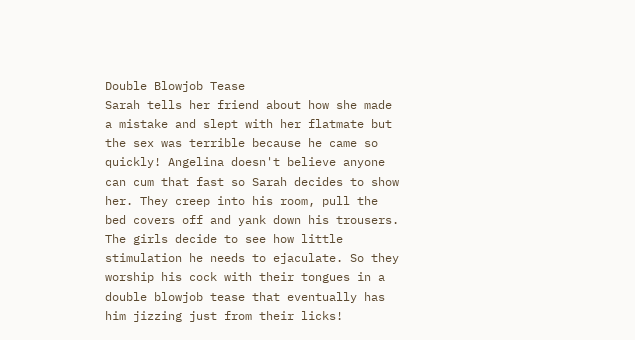Double Blowjob Tease
Sarah tells her friend about how she made a mistake and slept with her flatmate but the sex was terrible because he came so quickly! Angelina doesn't believe anyone can cum that fast so Sarah decides to show her. They creep into his room, pull the bed covers off and yank down his trousers. The girls decide to see how little stimulation he needs to ejaculate. So they worship his cock with their tongues in a double blowjob tease that eventually has him jizzing just from their licks!